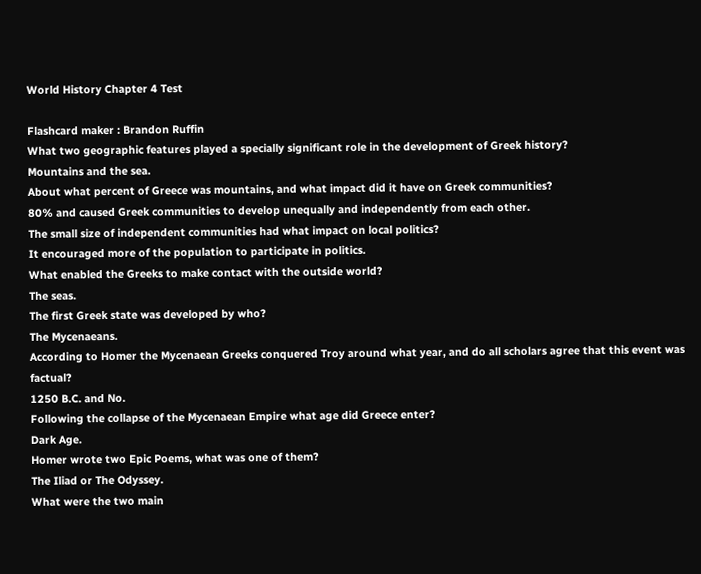World History Chapter 4 Test

Flashcard maker : Brandon Ruffin
What two geographic features played a specially significant role in the development of Greek history?
Mountains and the sea.
About what percent of Greece was mountains, and what impact did it have on Greek communities?
80% and caused Greek communities to develop unequally and independently from each other.
The small size of independent communities had what impact on local politics?
It encouraged more of the population to participate in politics.
What enabled the Greeks to make contact with the outside world?
The seas.
The first Greek state was developed by who?
The Mycenaeans.
According to Homer the Mycenaean Greeks conquered Troy around what year, and do all scholars agree that this event was factual?
1250 B.C. and No.
Following the collapse of the Mycenaean Empire what age did Greece enter?
Dark Age.
Homer wrote two Epic Poems, what was one of them?
The Iliad or The Odyssey.
What were the two main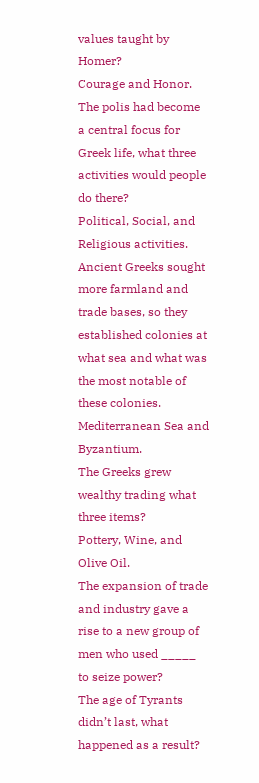values taught by Homer?
Courage and Honor.
The polis had become a central focus for Greek life, what three activities would people do there?
Political, Social, and Religious activities.
Ancient Greeks sought more farmland and trade bases, so they established colonies at what sea and what was the most notable of these colonies.
Mediterranean Sea and Byzantium.
The Greeks grew wealthy trading what three items?
Pottery, Wine, and Olive Oil.
The expansion of trade and industry gave a rise to a new group of men who used _____ to seize power?
The age of Tyrants didn’t last, what happened as a result?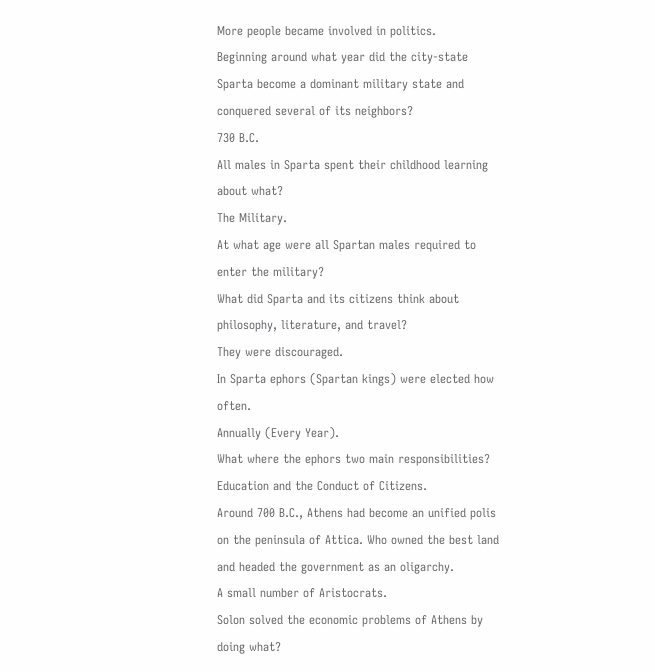More people became involved in politics.
Beginning around what year did the city-state Sparta become a dominant military state and conquered several of its neighbors?
730 B.C.
All males in Sparta spent their childhood learning about what?
The Military.
At what age were all Spartan males required to enter the military?
What did Sparta and its citizens think about philosophy, literature, and travel?
They were discouraged.
In Sparta ephors (Spartan kings) were elected how often.
Annually (Every Year).
What where the ephors two main responsibilities?
Education and the Conduct of Citizens.
Around 700 B.C., Athens had become an unified polis on the peninsula of Attica. Who owned the best land and headed the government as an oligarchy.
A small number of Aristocrats.
Solon solved the economic problems of Athens by doing what?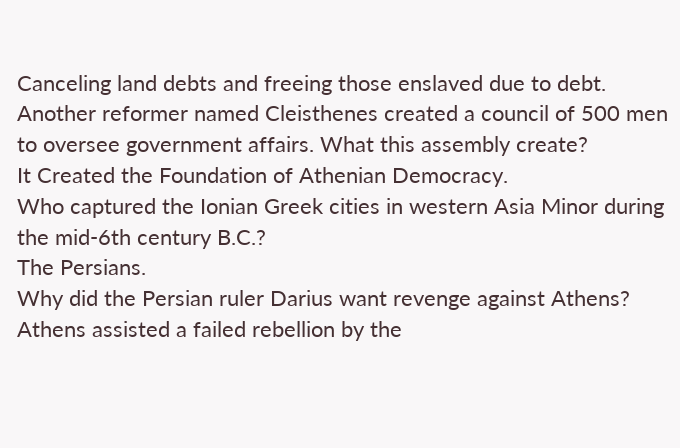Canceling land debts and freeing those enslaved due to debt.
Another reformer named Cleisthenes created a council of 500 men to oversee government affairs. What this assembly create?
It Created the Foundation of Athenian Democracy.
Who captured the Ionian Greek cities in western Asia Minor during the mid-6th century B.C.?
The Persians.
Why did the Persian ruler Darius want revenge against Athens?
Athens assisted a failed rebellion by the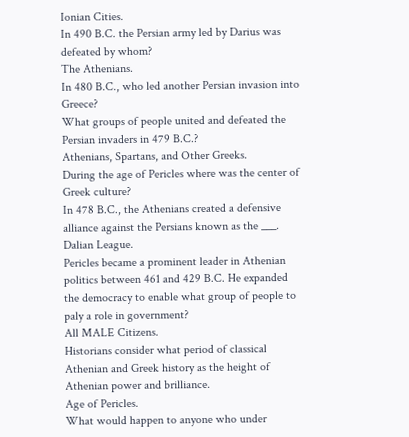Ionian Cities.
In 490 B.C. the Persian army led by Darius was defeated by whom?
The Athenians.
In 480 B.C., who led another Persian invasion into Greece?
What groups of people united and defeated the Persian invaders in 479 B.C.?
Athenians, Spartans, and Other Greeks.
During the age of Pericles where was the center of Greek culture?
In 478 B.C., the Athenians created a defensive alliance against the Persians known as the ___.
Dalian League.
Pericles became a prominent leader in Athenian politics between 461 and 429 B.C. He expanded the democracy to enable what group of people to paly a role in government?
All MALE Citizens.
Historians consider what period of classical Athenian and Greek history as the height of Athenian power and brilliance.
Age of Pericles.
What would happen to anyone who under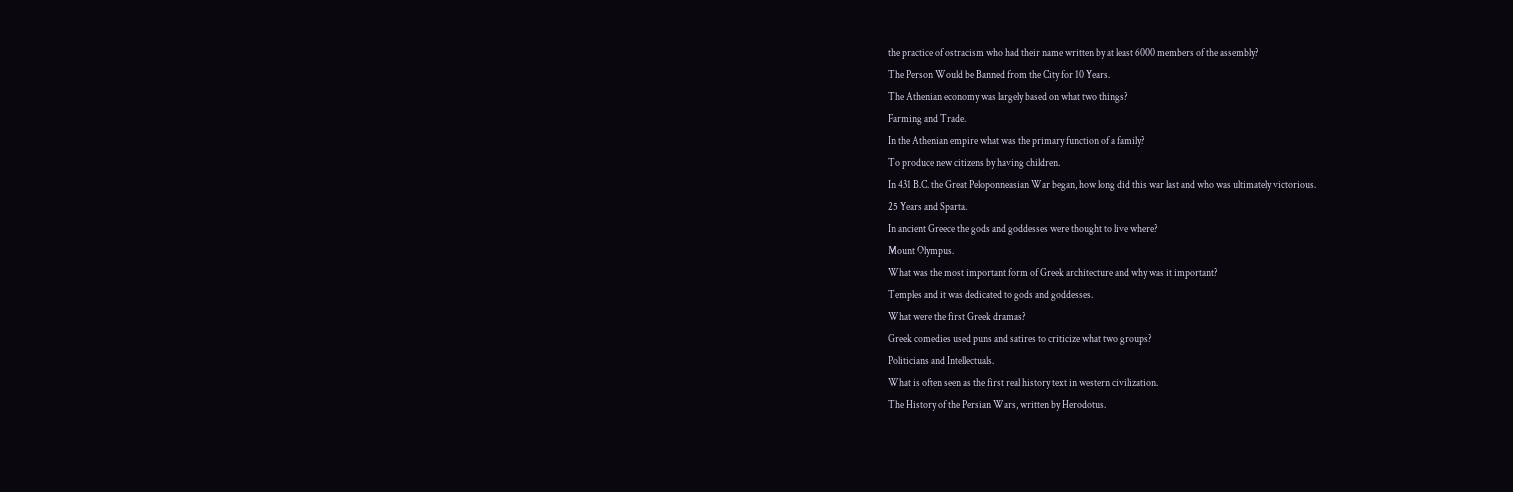the practice of ostracism who had their name written by at least 6000 members of the assembly?
The Person Would be Banned from the City for 10 Years.
The Athenian economy was largely based on what two things?
Farming and Trade.
In the Athenian empire what was the primary function of a family?
To produce new citizens by having children.
In 431 B.C. the Great Peloponneasian War began, how long did this war last and who was ultimately victorious.
25 Years and Sparta.
In ancient Greece the gods and goddesses were thought to live where?
Mount Olympus.
What was the most important form of Greek architecture and why was it important?
Temples and it was dedicated to gods and goddesses.
What were the first Greek dramas?
Greek comedies used puns and satires to criticize what two groups?
Politicians and Intellectuals.
What is often seen as the first real history text in western civilization.
The History of the Persian Wars, written by Herodotus.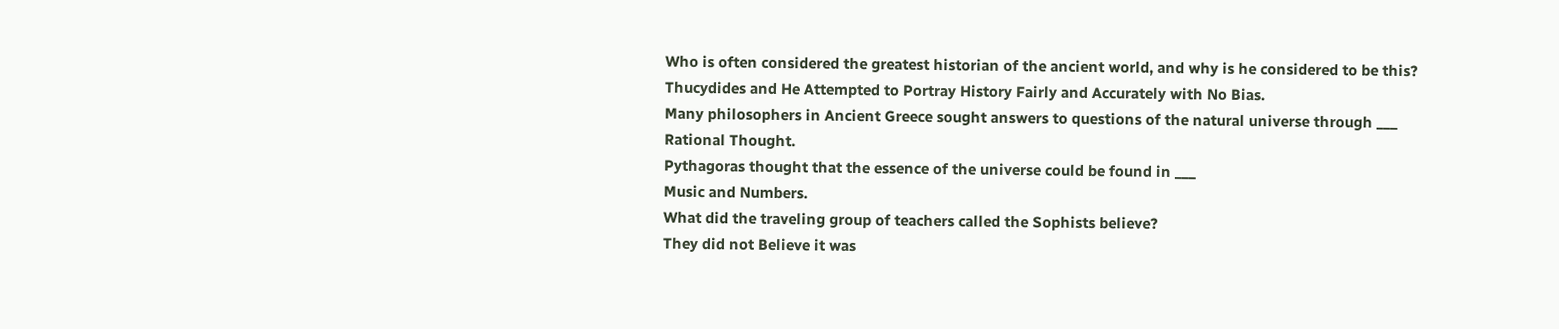Who is often considered the greatest historian of the ancient world, and why is he considered to be this?
Thucydides and He Attempted to Portray History Fairly and Accurately with No Bias.
Many philosophers in Ancient Greece sought answers to questions of the natural universe through ___
Rational Thought.
Pythagoras thought that the essence of the universe could be found in ___
Music and Numbers.
What did the traveling group of teachers called the Sophists believe?
They did not Believe it was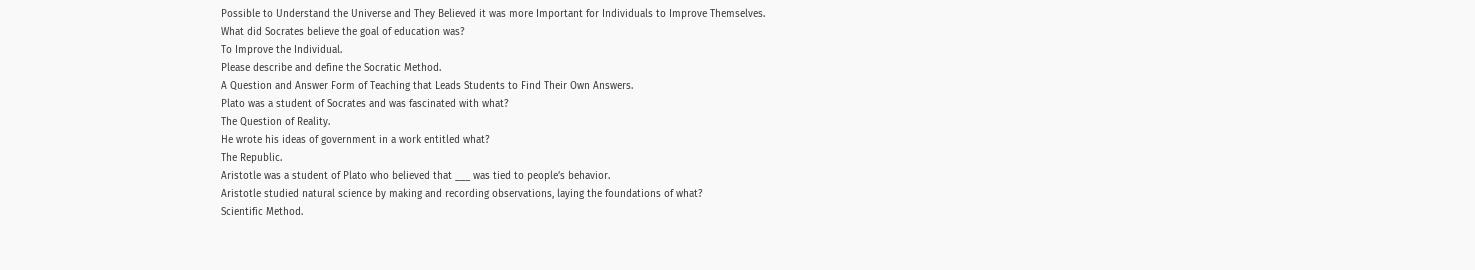Possible to Understand the Universe and They Believed it was more Important for Individuals to Improve Themselves.
What did Socrates believe the goal of education was?
To Improve the Individual.
Please describe and define the Socratic Method.
A Question and Answer Form of Teaching that Leads Students to Find Their Own Answers.
Plato was a student of Socrates and was fascinated with what?
The Question of Reality.
He wrote his ideas of government in a work entitled what?
The Republic.
Aristotle was a student of Plato who believed that ___ was tied to people’s behavior.
Aristotle studied natural science by making and recording observations, laying the foundations of what?
Scientific Method.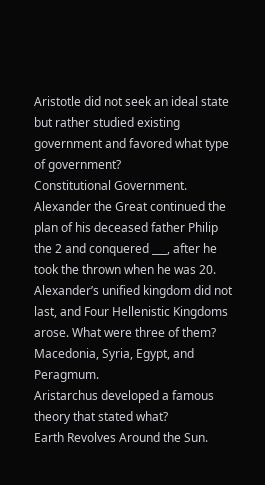Aristotle did not seek an ideal state but rather studied existing government and favored what type of government?
Constitutional Government.
Alexander the Great continued the plan of his deceased father Philip the 2 and conquered ___, after he took the thrown when he was 20.
Alexander’s unified kingdom did not last, and Four Hellenistic Kingdoms arose. What were three of them?
Macedonia, Syria, Egypt, and Peragmum.
Aristarchus developed a famous theory that stated what?
Earth Revolves Around the Sun.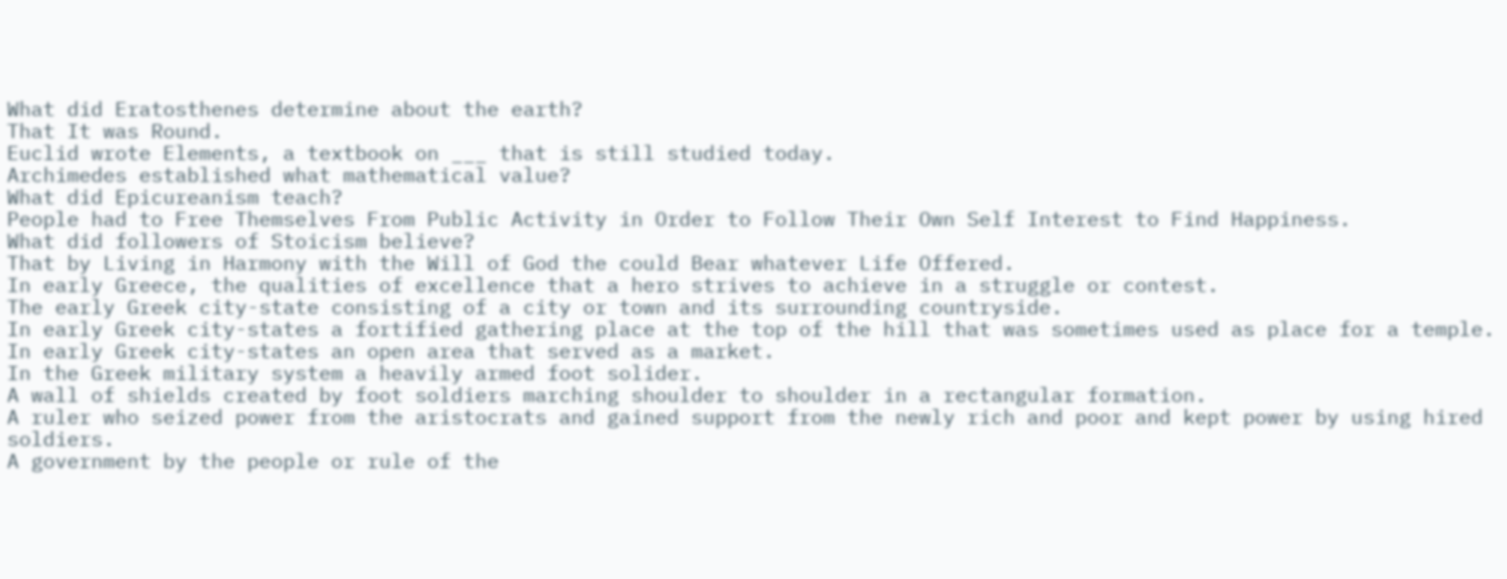What did Eratosthenes determine about the earth?
That It was Round.
Euclid wrote Elements, a textbook on ___ that is still studied today.
Archimedes established what mathematical value?
What did Epicureanism teach?
People had to Free Themselves From Public Activity in Order to Follow Their Own Self Interest to Find Happiness.
What did followers of Stoicism believe?
That by Living in Harmony with the Will of God the could Bear whatever Life Offered.
In early Greece, the qualities of excellence that a hero strives to achieve in a struggle or contest.
The early Greek city-state consisting of a city or town and its surrounding countryside.
In early Greek city-states a fortified gathering place at the top of the hill that was sometimes used as place for a temple.
In early Greek city-states an open area that served as a market.
In the Greek military system a heavily armed foot solider.
A wall of shields created by foot soldiers marching shoulder to shoulder in a rectangular formation.
A ruler who seized power from the aristocrats and gained support from the newly rich and poor and kept power by using hired soldiers.
A government by the people or rule of the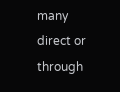many direct or through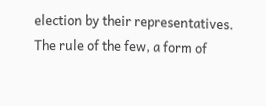election by their representatives.
The rule of the few, a form of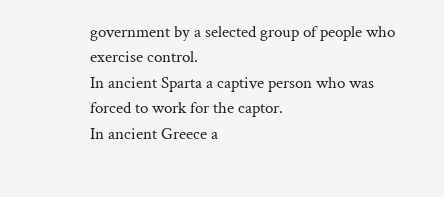government by a selected group of people who exercise control.
In ancient Sparta a captive person who was forced to work for the captor.
In ancient Greece a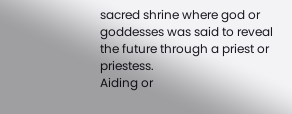sacred shrine where god or goddesses was said to reveal the future through a priest or priestess.
Aiding or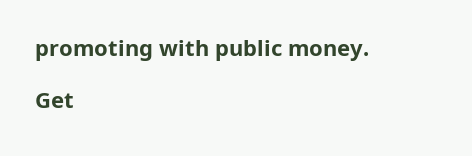promoting with public money.

Get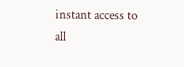instant access to
all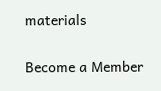materials

Become a Member